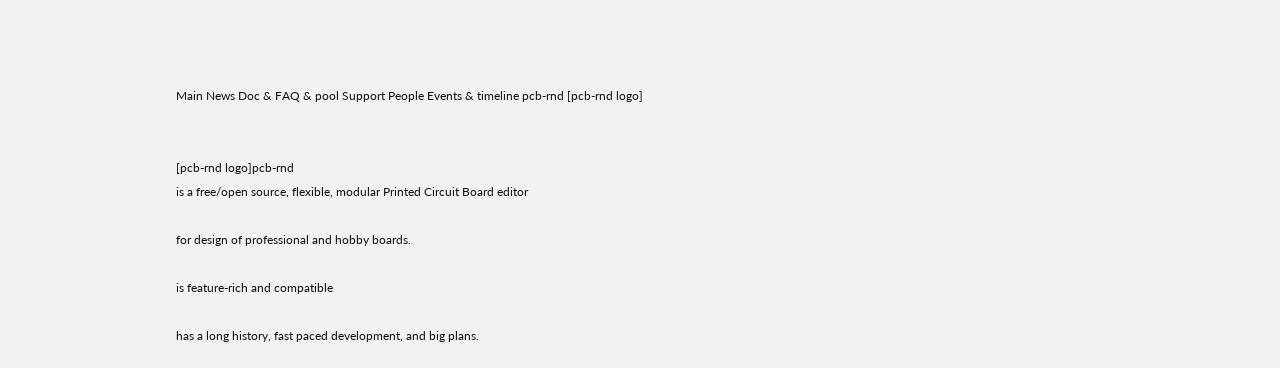Main News Doc & FAQ & pool Support People Events & timeline pcb-rnd [pcb-rnd logo]


[pcb-rnd logo]pcb-rnd
is a free/open source, flexible, modular Printed Circuit Board editor

for design of professional and hobby boards.

is feature-rich and compatible

has a long history, fast paced development, and big plans.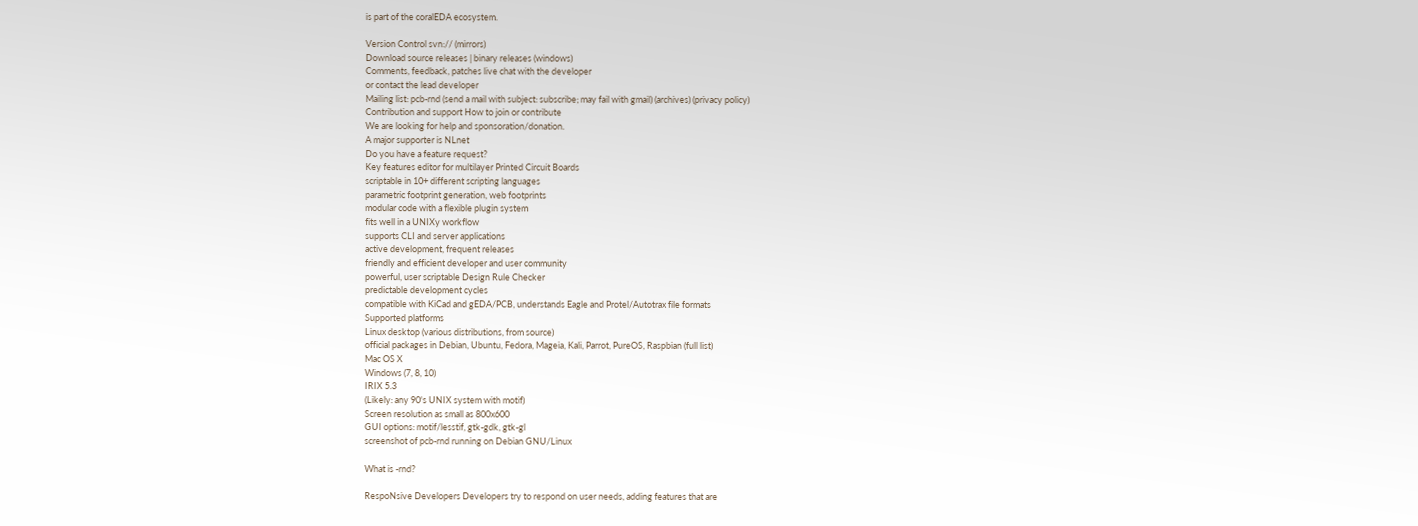is part of the coralEDA ecosystem.

Version Control svn:// (mirrors)
Download source releases | binary releases (windows)
Comments, feedback, patches live chat with the developer
or contact the lead developer
Mailing list: pcb-rnd (send a mail with subject: subscribe; may fail with gmail) (archives) (privacy policy)
Contribution and support How to join or contribute
We are looking for help and sponsoration/donation.
A major supporter is NLnet
Do you have a feature request?
Key features editor for multilayer Printed Circuit Boards
scriptable in 10+ different scripting languages
parametric footprint generation, web footprints
modular code with a flexible plugin system
fits well in a UNIXy workflow
supports CLI and server applications
active development, frequent releases
friendly and efficient developer and user community
powerful, user scriptable Design Rule Checker
predictable development cycles
compatible with KiCad and gEDA/PCB, understands Eagle and Protel/Autotrax file formats
Supported platforms
Linux desktop (various distributions, from source)
official packages in Debian, Ubuntu, Fedora, Mageia, Kali, Parrot, PureOS, Raspbian (full list)
Mac OS X
Windows (7, 8, 10)
IRIX 5.3
(Likely: any 90's UNIX system with motif)
Screen resolution as small as 800x600
GUI options: motif/lesstif, gtk-gdk, gtk-gl
screenshot of pcb-rnd running on Debian GNU/Linux

What is -rnd?

RespoNsive Developers Developers try to respond on user needs, adding features that are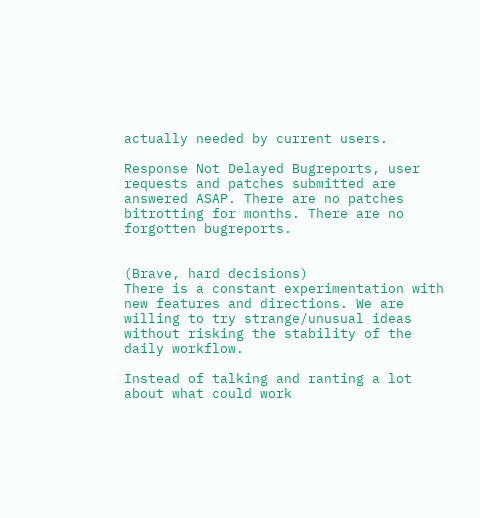actually needed by current users.

Response Not Delayed Bugreports, user requests and patches submitted are answered ASAP. There are no patches bitrotting for months. There are no forgotten bugreports.


(Brave, hard decisions)
There is a constant experimentation with new features and directions. We are willing to try strange/unusual ideas without risking the stability of the daily workflow.

Instead of talking and ranting a lot about what could work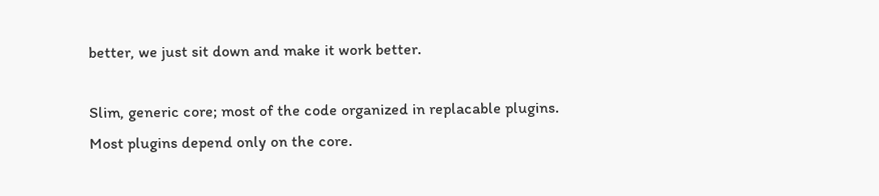better, we just sit down and make it work better.

Slim, generic core; most of the code organized in replacable plugins. Most plugins depend only on the core.